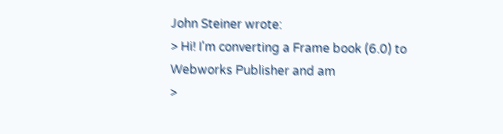John Steiner wrote:
> Hi! I'm converting a Frame book (6.0) to Webworks Publisher and am
>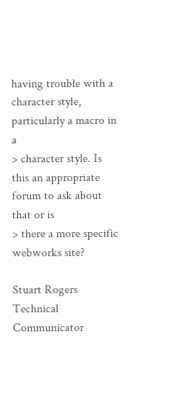having trouble with a character style, particularly a macro in a
> character style. Is this an appropriate forum to ask about that or is
> there a more specific webworks site?

Stuart Rogers
Technical Communicator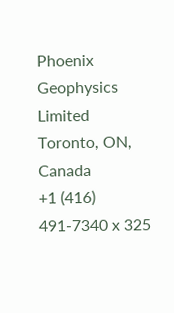Phoenix Geophysics Limited
Toronto, ON, Canada
+1 (416) 491-7340 x 325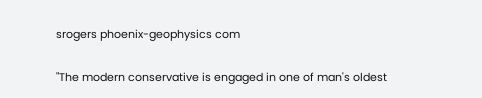srogers phoenix-geophysics com

"The modern conservative is engaged in one of man's oldest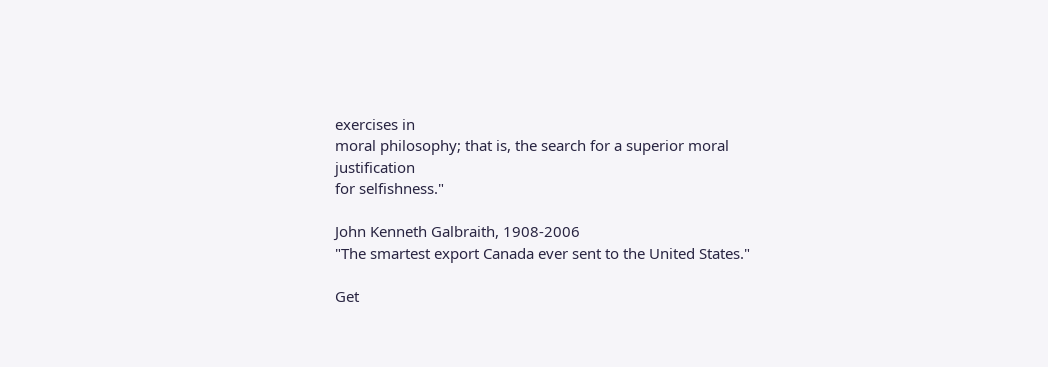exercises in
moral philosophy; that is, the search for a superior moral justification
for selfishness."

John Kenneth Galbraith, 1908-2006
"The smartest export Canada ever sent to the United States."

Get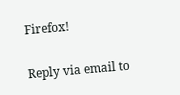Firefox!

Reply via email to